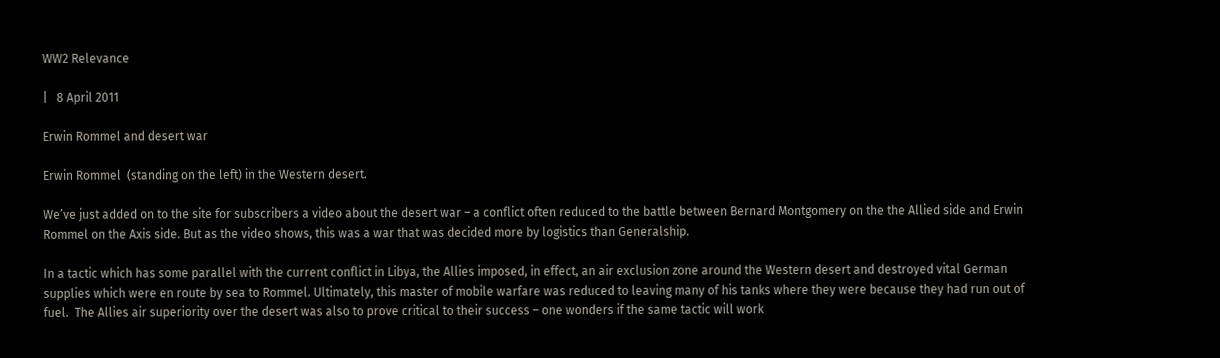WW2 Relevance

|   8 April 2011

Erwin Rommel and desert war

Erwin Rommel  (standing on the left) in the Western desert.

We’ve just added on to the site for subscribers a video about the desert war – a conflict often reduced to the battle between Bernard Montgomery on the the Allied side and Erwin Rommel on the Axis side. But as the video shows, this was a war that was decided more by logistics than Generalship.

In a tactic which has some parallel with the current conflict in Libya, the Allies imposed, in effect, an air exclusion zone around the Western desert and destroyed vital German supplies which were en route by sea to Rommel. Ultimately, this master of mobile warfare was reduced to leaving many of his tanks where they were because they had run out of fuel.  The Allies air superiority over the desert was also to prove critical to their success – one wonders if the same tactic will work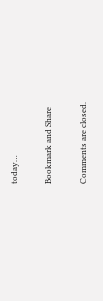today…

Bookmark and Share

Comments are closed.